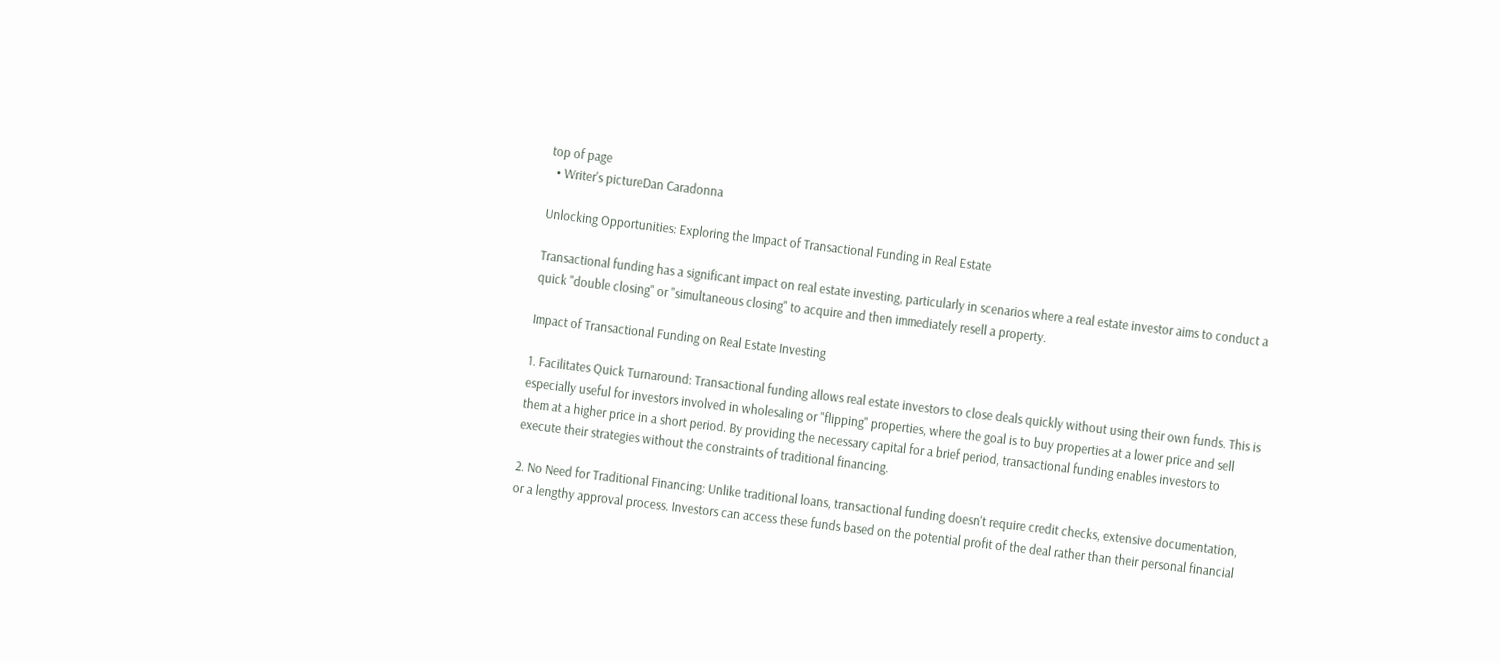top of page
  • Writer's pictureDan Caradonna

Unlocking Opportunities: Exploring the Impact of Transactional Funding in Real Estate

Transactional funding has a significant impact on real estate investing, particularly in scenarios where a real estate investor aims to conduct a quick "double closing" or "simultaneous closing" to acquire and then immediately resell a property.

Impact of Transactional Funding on Real Estate Investing

1. Facilitates Quick Turnaround: Transactional funding allows real estate investors to close deals quickly without using their own funds. This is especially useful for investors involved in wholesaling or "flipping" properties, where the goal is to buy properties at a lower price and sell them at a higher price in a short period. By providing the necessary capital for a brief period, transactional funding enables investors to execute their strategies without the constraints of traditional financing.

2. No Need for Traditional Financing: Unlike traditional loans, transactional funding doesn't require credit checks, extensive documentation, or a lengthy approval process. Investors can access these funds based on the potential profit of the deal rather than their personal financial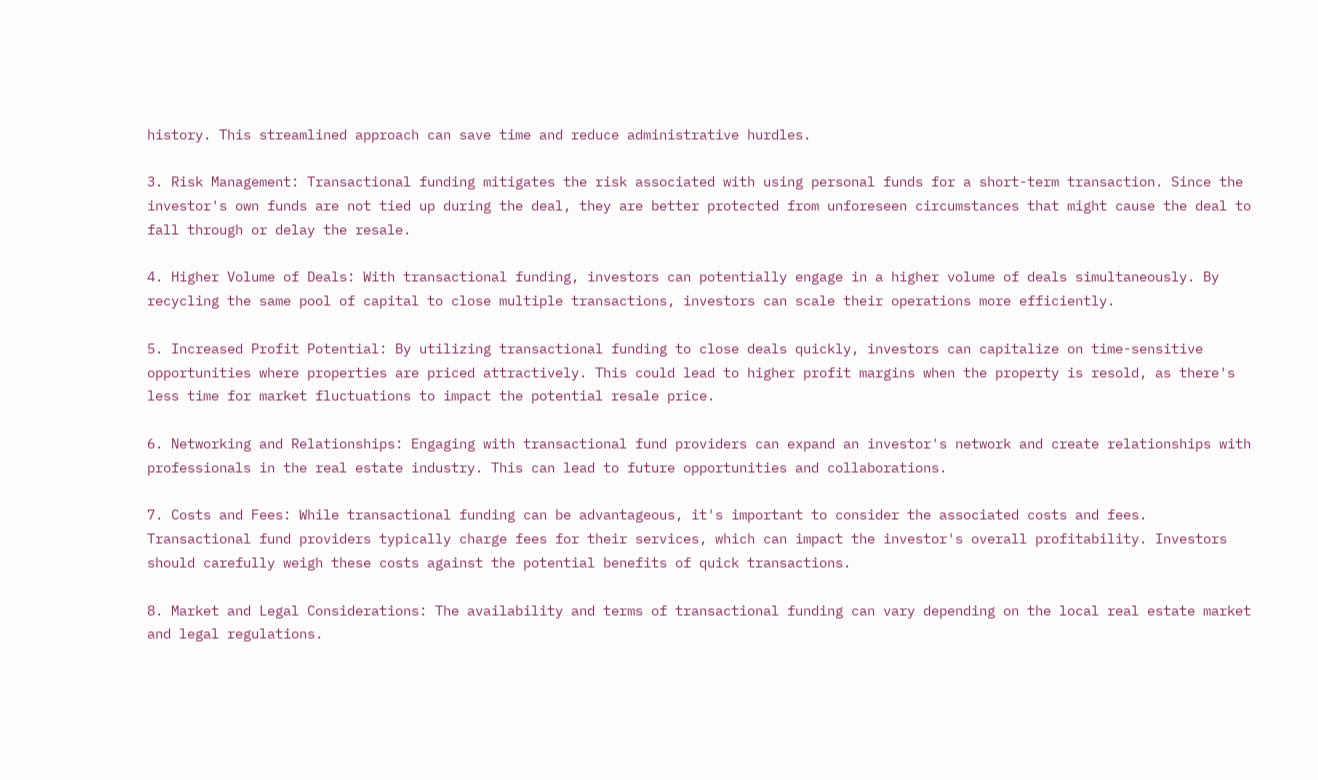history. This streamlined approach can save time and reduce administrative hurdles.

3. Risk Management: Transactional funding mitigates the risk associated with using personal funds for a short-term transaction. Since the investor's own funds are not tied up during the deal, they are better protected from unforeseen circumstances that might cause the deal to fall through or delay the resale.

4. Higher Volume of Deals: With transactional funding, investors can potentially engage in a higher volume of deals simultaneously. By recycling the same pool of capital to close multiple transactions, investors can scale their operations more efficiently.

5. Increased Profit Potential: By utilizing transactional funding to close deals quickly, investors can capitalize on time-sensitive opportunities where properties are priced attractively. This could lead to higher profit margins when the property is resold, as there's less time for market fluctuations to impact the potential resale price.

6. Networking and Relationships: Engaging with transactional fund providers can expand an investor's network and create relationships with professionals in the real estate industry. This can lead to future opportunities and collaborations.

7. Costs and Fees: While transactional funding can be advantageous, it's important to consider the associated costs and fees. Transactional fund providers typically charge fees for their services, which can impact the investor's overall profitability. Investors should carefully weigh these costs against the potential benefits of quick transactions.

8. Market and Legal Considerations: The availability and terms of transactional funding can vary depending on the local real estate market and legal regulations.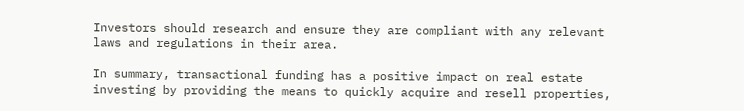Investors should research and ensure they are compliant with any relevant laws and regulations in their area.

In summary, transactional funding has a positive impact on real estate investing by providing the means to quickly acquire and resell properties,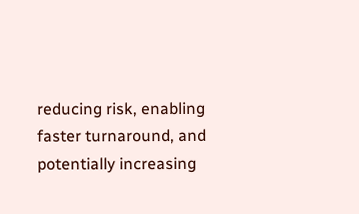reducing risk, enabling faster turnaround, and potentially increasing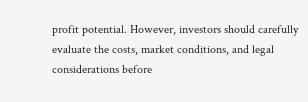profit potential. However, investors should carefully evaluate the costs, market conditions, and legal considerations before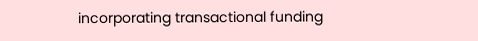incorporating transactional funding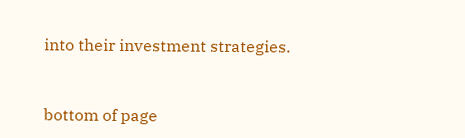into their investment strategies.



bottom of page